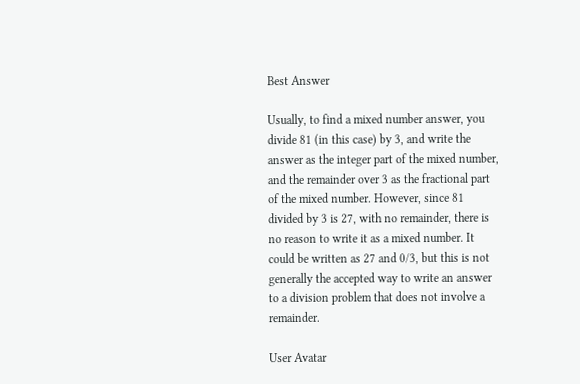Best Answer

Usually, to find a mixed number answer, you divide 81 (in this case) by 3, and write the answer as the integer part of the mixed number, and the remainder over 3 as the fractional part of the mixed number. However, since 81 divided by 3 is 27, with no remainder, there is no reason to write it as a mixed number. It could be written as 27 and 0/3, but this is not generally the accepted way to write an answer to a division problem that does not involve a remainder.

User Avatar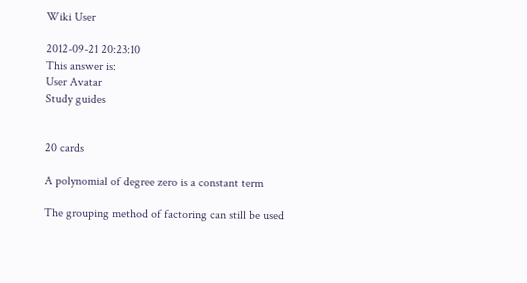Wiki User

2012-09-21 20:23:10
This answer is:
User Avatar
Study guides


20 cards

A polynomial of degree zero is a constant term

The grouping method of factoring can still be used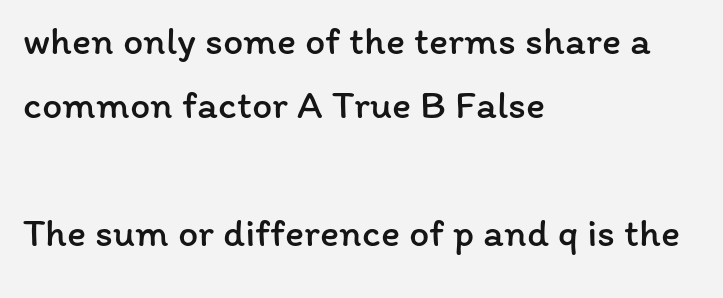when only some of the terms share a common factor A True B False

The sum or difference of p and q is the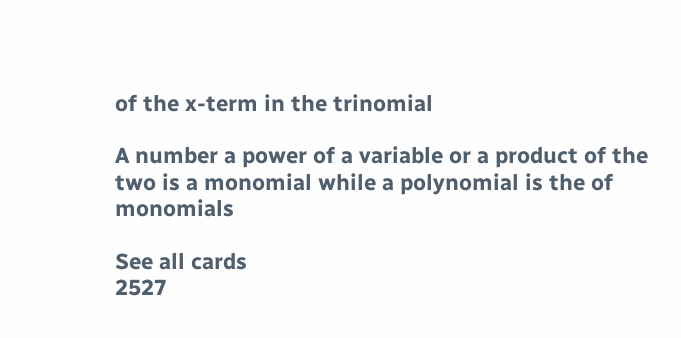of the x-term in the trinomial

A number a power of a variable or a product of the two is a monomial while a polynomial is the of monomials

See all cards
2527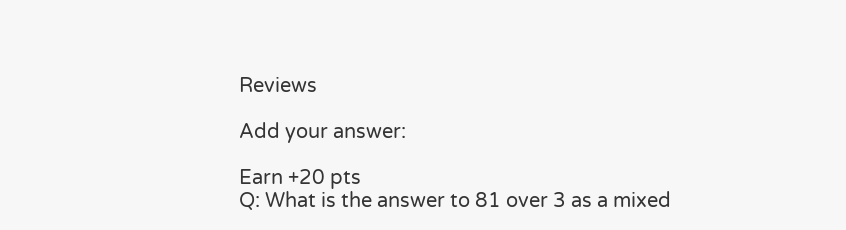Reviews

Add your answer:

Earn +20 pts
Q: What is the answer to 81 over 3 as a mixed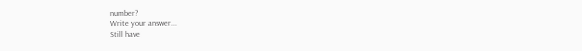number?
Write your answer...
Still have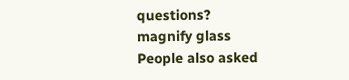questions?
magnify glass
People also asked